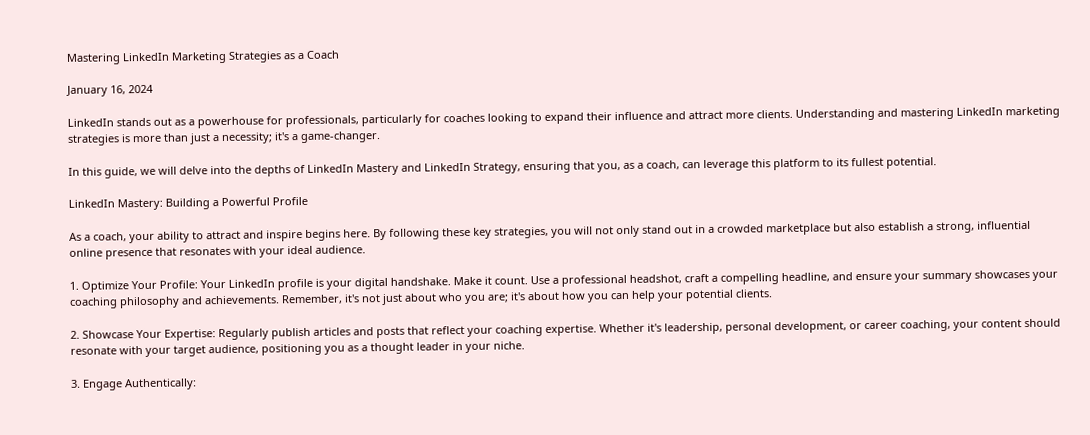Mastering LinkedIn Marketing Strategies as a Coach

January 16, 2024

LinkedIn stands out as a powerhouse for professionals, particularly for coaches looking to expand their influence and attract more clients. Understanding and mastering LinkedIn marketing strategies is more than just a necessity; it's a game-changer.

In this guide, we will delve into the depths of LinkedIn Mastery and LinkedIn Strategy, ensuring that you, as a coach, can leverage this platform to its fullest potential.

LinkedIn Mastery: Building a Powerful Profile

As a coach, your ability to attract and inspire begins here. By following these key strategies, you will not only stand out in a crowded marketplace but also establish a strong, influential online presence that resonates with your ideal audience.

1. Optimize Your Profile: Your LinkedIn profile is your digital handshake. Make it count. Use a professional headshot, craft a compelling headline, and ensure your summary showcases your coaching philosophy and achievements. Remember, it's not just about who you are; it's about how you can help your potential clients.

2. Showcase Your Expertise: Regularly publish articles and posts that reflect your coaching expertise. Whether it's leadership, personal development, or career coaching, your content should resonate with your target audience, positioning you as a thought leader in your niche.

3. Engage Authentically: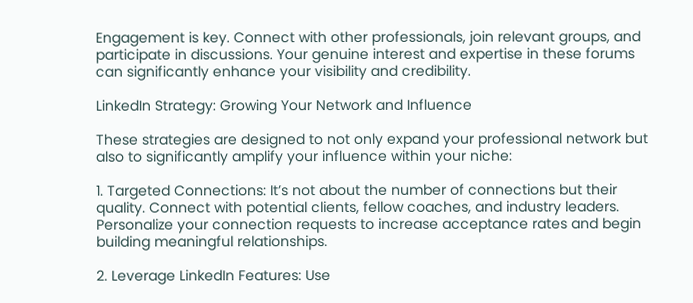Engagement is key. Connect with other professionals, join relevant groups, and participate in discussions. Your genuine interest and expertise in these forums can significantly enhance your visibility and credibility.

LinkedIn Strategy: Growing Your Network and Influence

These strategies are designed to not only expand your professional network but also to significantly amplify your influence within your niche:

1. Targeted Connections: It’s not about the number of connections but their quality. Connect with potential clients, fellow coaches, and industry leaders. Personalize your connection requests to increase acceptance rates and begin building meaningful relationships.

2. Leverage LinkedIn Features: Use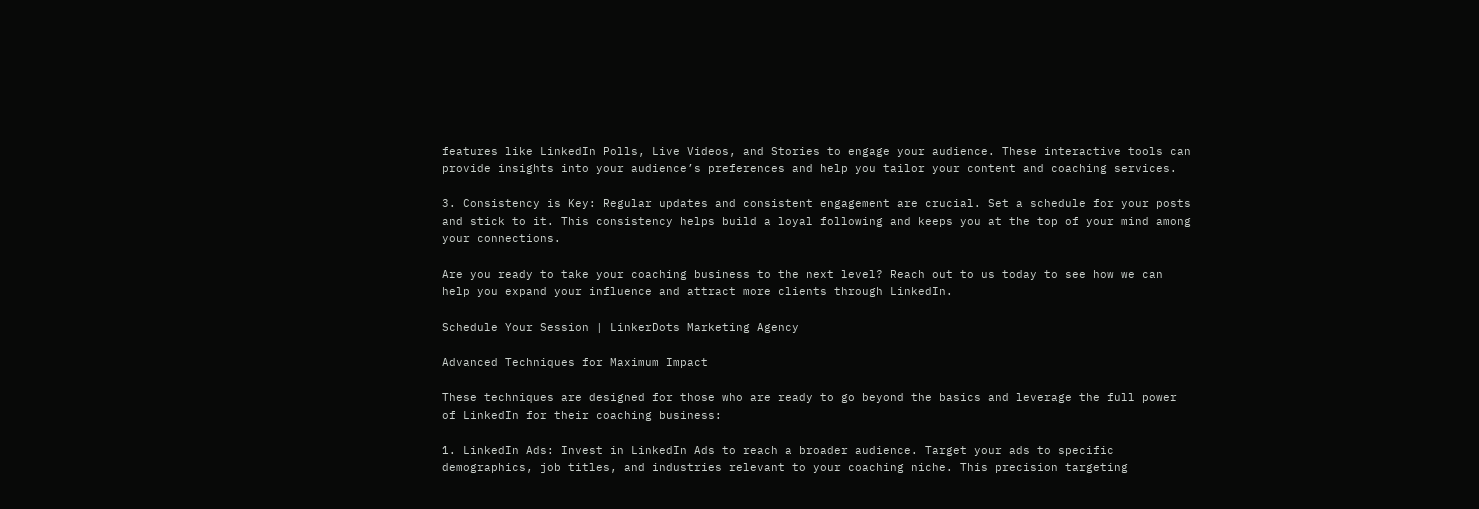features like LinkedIn Polls, Live Videos, and Stories to engage your audience. These interactive tools can provide insights into your audience’s preferences and help you tailor your content and coaching services.

3. Consistency is Key: Regular updates and consistent engagement are crucial. Set a schedule for your posts and stick to it. This consistency helps build a loyal following and keeps you at the top of your mind among your connections.

Are you ready to take your coaching business to the next level? Reach out to us today to see how we can help you expand your influence and attract more clients through LinkedIn.

Schedule Your Session | LinkerDots Marketing Agency

Advanced Techniques for Maximum Impact

These techniques are designed for those who are ready to go beyond the basics and leverage the full power of LinkedIn for their coaching business:

1. LinkedIn Ads: Invest in LinkedIn Ads to reach a broader audience. Target your ads to specific demographics, job titles, and industries relevant to your coaching niche. This precision targeting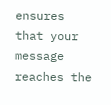ensures that your message reaches the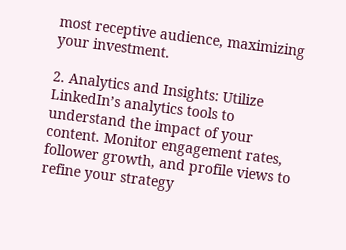most receptive audience, maximizing your investment.

2. Analytics and Insights: Utilize LinkedIn’s analytics tools to understand the impact of your content. Monitor engagement rates, follower growth, and profile views to refine your strategy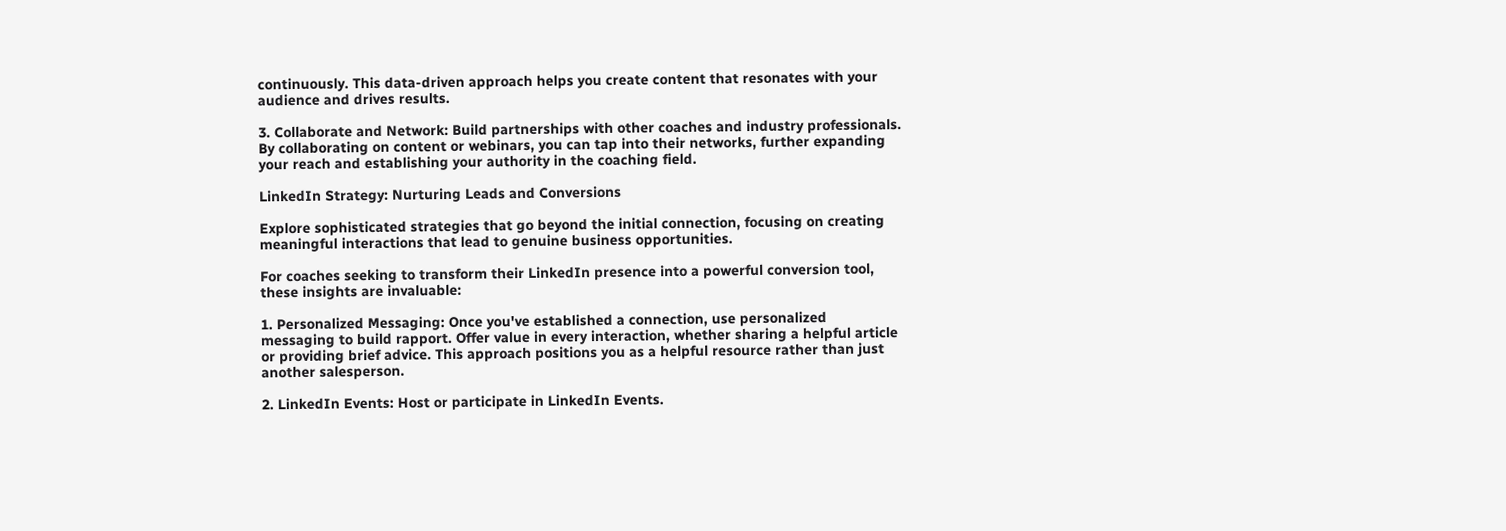continuously. This data-driven approach helps you create content that resonates with your audience and drives results.

3. Collaborate and Network: Build partnerships with other coaches and industry professionals. By collaborating on content or webinars, you can tap into their networks, further expanding your reach and establishing your authority in the coaching field.

LinkedIn Strategy: Nurturing Leads and Conversions

Explore sophisticated strategies that go beyond the initial connection, focusing on creating meaningful interactions that lead to genuine business opportunities.

For coaches seeking to transform their LinkedIn presence into a powerful conversion tool, these insights are invaluable:

1. Personalized Messaging: Once you've established a connection, use personalized messaging to build rapport. Offer value in every interaction, whether sharing a helpful article or providing brief advice. This approach positions you as a helpful resource rather than just another salesperson.

2. LinkedIn Events: Host or participate in LinkedIn Events.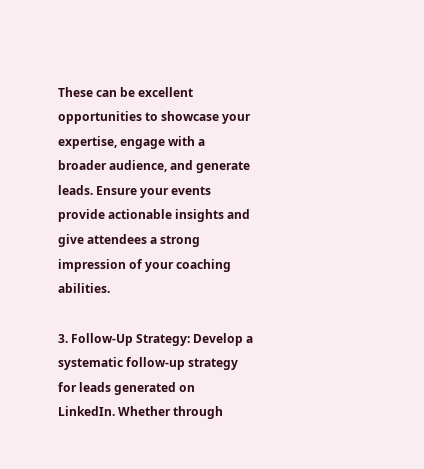These can be excellent opportunities to showcase your expertise, engage with a broader audience, and generate leads. Ensure your events provide actionable insights and give attendees a strong impression of your coaching abilities.

3. Follow-Up Strategy: Develop a systematic follow-up strategy for leads generated on LinkedIn. Whether through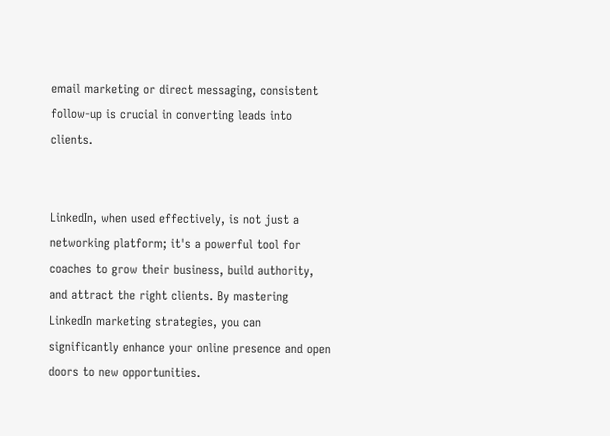email marketing or direct messaging, consistent follow-up is crucial in converting leads into clients.


LinkedIn, when used effectively, is not just a networking platform; it's a powerful tool for coaches to grow their business, build authority, and attract the right clients. By mastering LinkedIn marketing strategies, you can significantly enhance your online presence and open doors to new opportunities.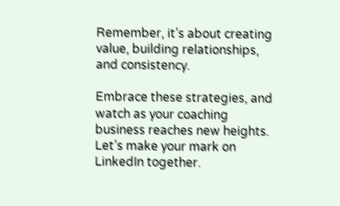Remember, it’s about creating value, building relationships, and consistency.

Embrace these strategies, and watch as your coaching business reaches new heights. Let’s make your mark on LinkedIn together.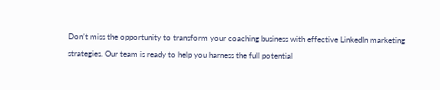Don’t miss the opportunity to transform your coaching business with effective LinkedIn marketing strategies. Our team is ready to help you harness the full potential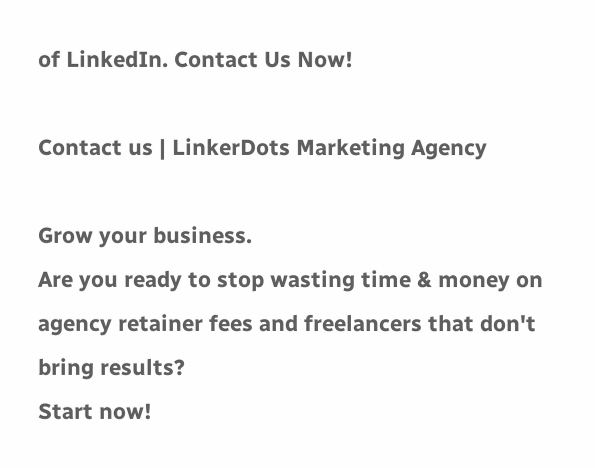of LinkedIn. Contact Us Now!

Contact us | LinkerDots Marketing Agency

Grow your business.
Are you ready to stop wasting time & money on agency retainer fees and freelancers that don't bring results?
Start now!